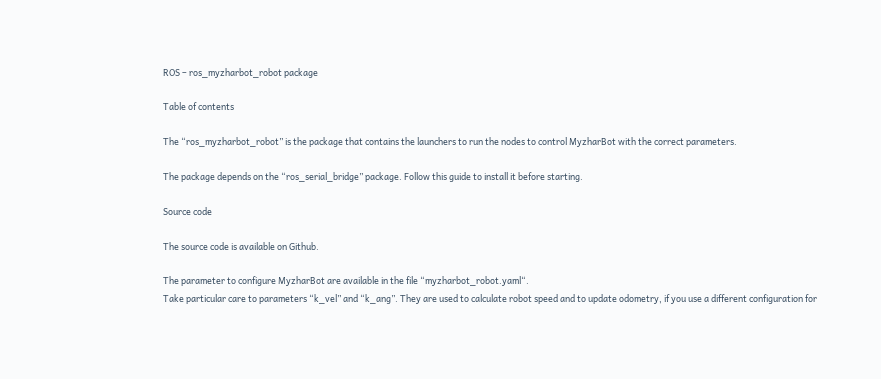ROS – ros_myzharbot_robot package

Table of contents

The “ros_myzharbot_robot” is the package that contains the launchers to run the nodes to control MyzharBot with the correct parameters.

The package depends on the “ros_serial_bridge” package. Follow this guide to install it before starting.

Source code

The source code is available on Github.

The parameter to configure MyzharBot are available in the file “myzharbot_robot.yaml“.
Take particular care to parameters “k_vel” and “k_ang”. They are used to calculate robot speed and to update odometry, if you use a different configuration for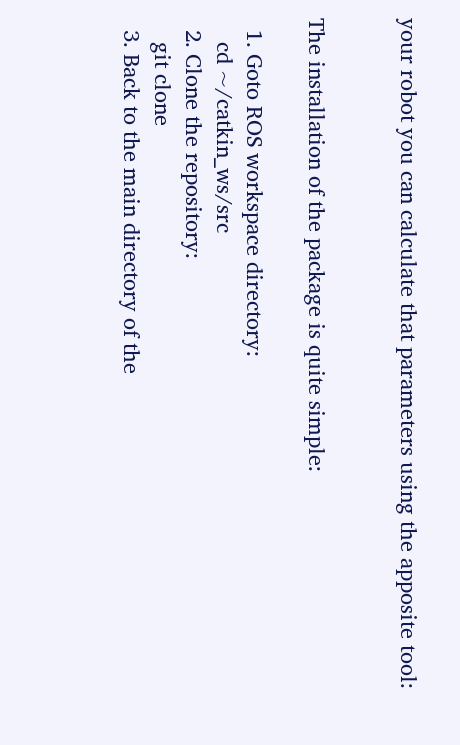your robot you can calculate that parameters using the apposite tool:


The installation of the package is quite simple:

  1. Goto ROS workspace directory:
    cd ~/catkin_ws/src
  2. Clone the repository:
    git clone
  3. Back to the main directory of the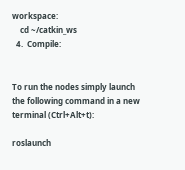workspace:
    cd ~/catkin_ws
  4.  Compile:


To run the nodes simply launch the following command in a new terminal (Ctrl+Alt+t):

roslaunch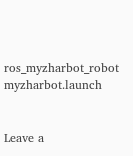ros_myzharbot_robot myzharbot.launch


Leave a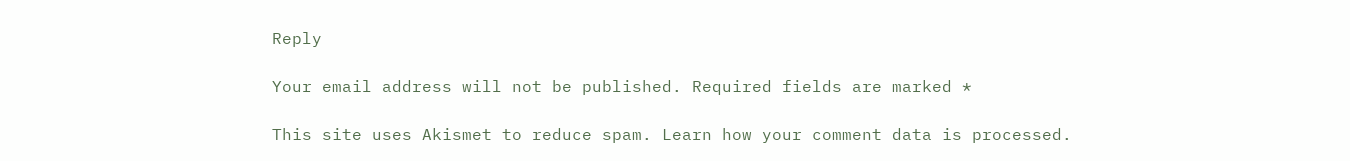Reply

Your email address will not be published. Required fields are marked *

This site uses Akismet to reduce spam. Learn how your comment data is processed.